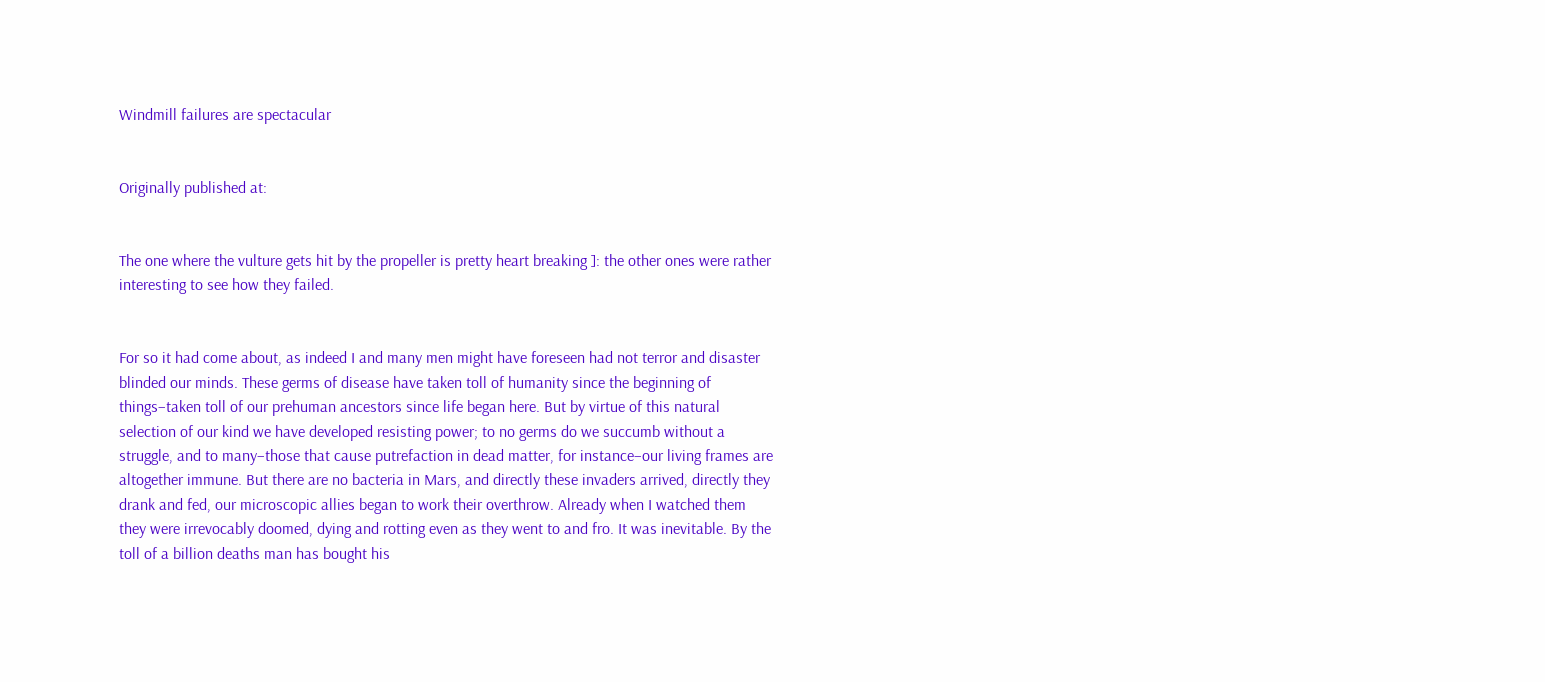Windmill failures are spectacular


Originally published at:


The one where the vulture gets hit by the propeller is pretty heart breaking ]: the other ones were rather interesting to see how they failed.


For so it had come about, as indeed I and many men might have foreseen had not terror and disaster blinded our minds. These germs of disease have taken toll of humanity since the beginning of things–taken toll of our prehuman ancestors since life began here. But by virtue of this natural selection of our kind we have developed resisting power; to no germs do we succumb without a struggle, and to many–those that cause putrefaction in dead matter, for instance–our living frames are altogether immune. But there are no bacteria in Mars, and directly these invaders arrived, directly they drank and fed, our microscopic allies began to work their overthrow. Already when I watched them they were irrevocably doomed, dying and rotting even as they went to and fro. It was inevitable. By the toll of a billion deaths man has bought his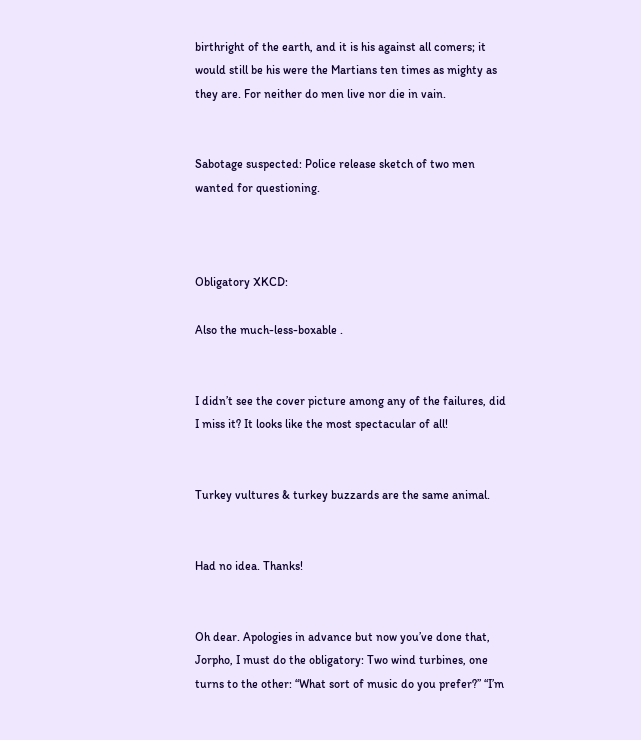birthright of the earth, and it is his against all comers; it would still be his were the Martians ten times as mighty as they are. For neither do men live nor die in vain.


Sabotage suspected: Police release sketch of two men wanted for questioning.



Obligatory XKCD:

Also the much-less-boxable .


I didn’t see the cover picture among any of the failures, did I miss it? It looks like the most spectacular of all!


Turkey vultures & turkey buzzards are the same animal.


Had no idea. Thanks!


Oh dear. Apologies in advance but now you’ve done that, Jorpho, I must do the obligatory: Two wind turbines, one turns to the other: “What sort of music do you prefer?” “I’m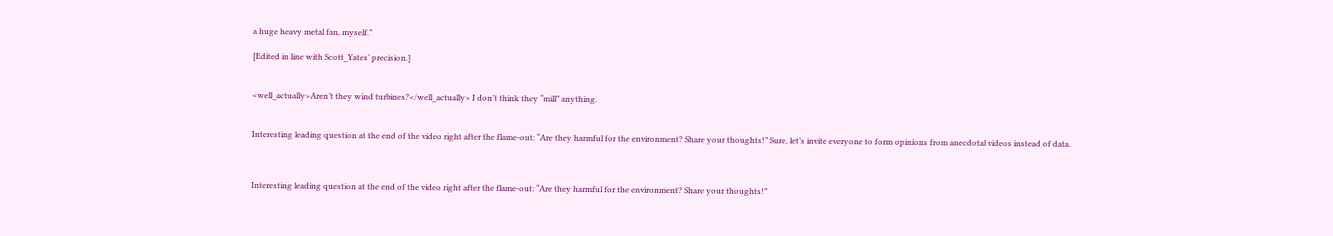a huge heavy metal fan, myself.”

[Edited in line with Scott_Yates’ precision.]


<well_actually>Aren’t they wind turbines?</well_actually> I don’t think they “mill” anything.


Interesting leading question at the end of the video right after the flame-out: “Are they harmful for the environment? Share your thoughts!” Sure, let’s invite everyone to form opinions from anecdotal videos instead of data.



Interesting leading question at the end of the video right after the flame-out: “Are they harmful for the environment? Share your thoughts!”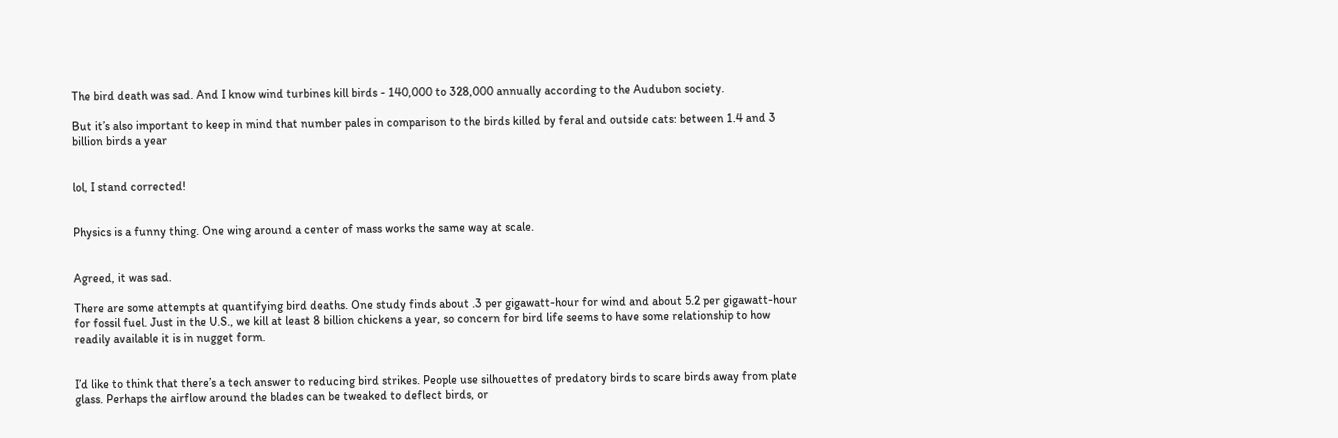The bird death was sad. And I know wind turbines kill birds - 140,000 to 328,000 annually according to the Audubon society.

But it’s also important to keep in mind that number pales in comparison to the birds killed by feral and outside cats: between 1.4 and 3 billion birds a year


lol, I stand corrected!


Physics is a funny thing. One wing around a center of mass works the same way at scale.


Agreed, it was sad.

There are some attempts at quantifying bird deaths. One study finds about .3 per gigawatt-hour for wind and about 5.2 per gigawatt-hour for fossil fuel. Just in the U.S., we kill at least 8 billion chickens a year, so concern for bird life seems to have some relationship to how readily available it is in nugget form.


I’d like to think that there’s a tech answer to reducing bird strikes. People use silhouettes of predatory birds to scare birds away from plate glass. Perhaps the airflow around the blades can be tweaked to deflect birds, or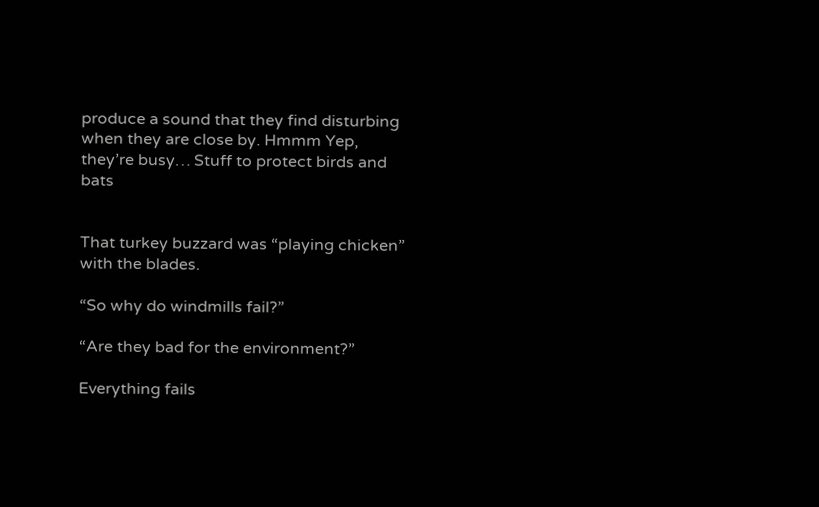produce a sound that they find disturbing when they are close by. Hmmm Yep, they’re busy… Stuff to protect birds and bats


That turkey buzzard was “playing chicken” with the blades.

“So why do windmills fail?”

“Are they bad for the environment?”

Everything fails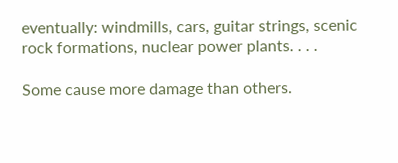eventually: windmills, cars, guitar strings, scenic rock formations, nuclear power plants. . . .

Some cause more damage than others.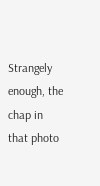Strangely enough, the chap in that photo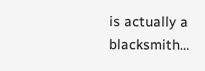is actually a blacksmith…